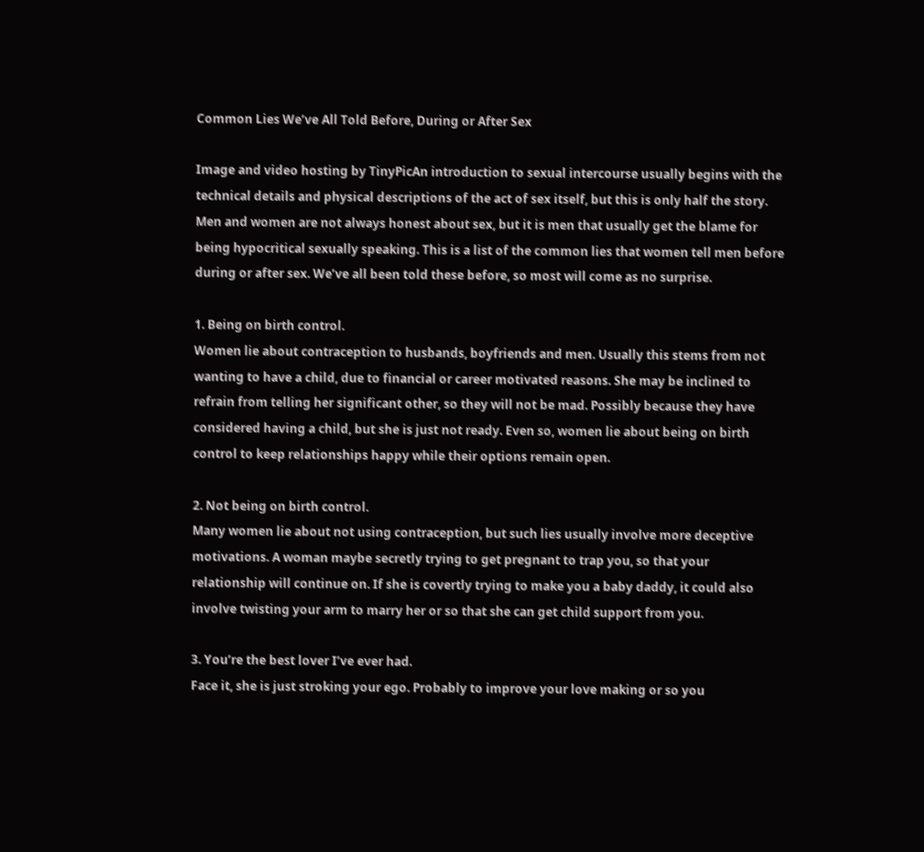Common Lies We’ve All Told Before, During or After Sex

Image and video hosting by TinyPicAn introduction to sexual intercourse usually begins with the technical details and physical descriptions of the act of sex itself, but this is only half the story. Men and women are not always honest about sex, but it is men that usually get the blame for being hypocritical sexually speaking. This is a list of the common lies that women tell men before during or after sex. We’ve all been told these before, so most will come as no surprise.

1. Being on birth control.
Women lie about contraception to husbands, boyfriends and men. Usually this stems from not wanting to have a child, due to financial or career motivated reasons. She may be inclined to refrain from telling her significant other, so they will not be mad. Possibly because they have considered having a child, but she is just not ready. Even so, women lie about being on birth control to keep relationships happy while their options remain open.

2. Not being on birth control.
Many women lie about not using contraception, but such lies usually involve more deceptive motivations. A woman maybe secretly trying to get pregnant to trap you, so that your relationship will continue on. If she is covertly trying to make you a baby daddy, it could also involve twisting your arm to marry her or so that she can get child support from you.

3. You’re the best lover I’ve ever had.
Face it, she is just stroking your ego. Probably to improve your love making or so you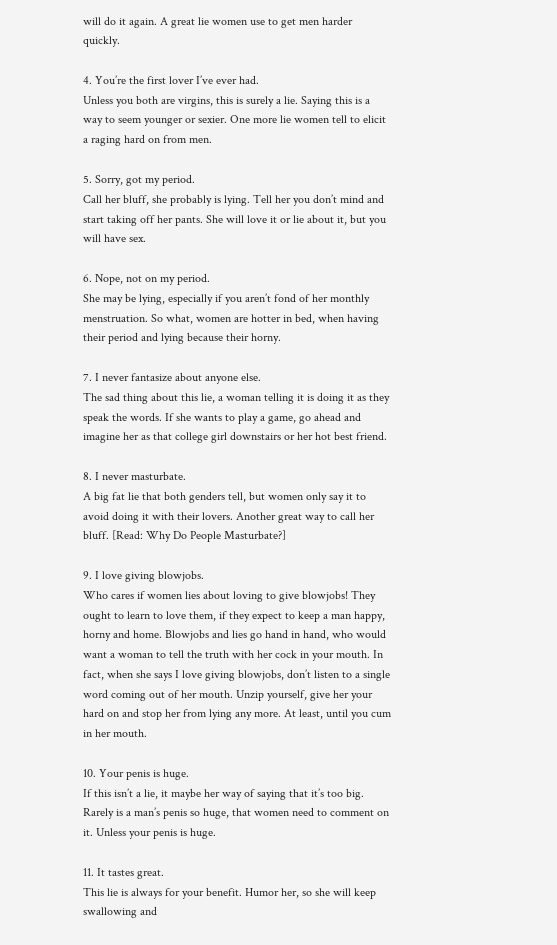will do it again. A great lie women use to get men harder quickly.

4. You’re the first lover I’ve ever had.
Unless you both are virgins, this is surely a lie. Saying this is a way to seem younger or sexier. One more lie women tell to elicit a raging hard on from men.

5. Sorry, got my period.
Call her bluff, she probably is lying. Tell her you don’t mind and start taking off her pants. She will love it or lie about it, but you will have sex.

6. Nope, not on my period.
She may be lying, especially if you aren’t fond of her monthly menstruation. So what, women are hotter in bed, when having their period and lying because their horny.

7. I never fantasize about anyone else.
The sad thing about this lie, a woman telling it is doing it as they speak the words. If she wants to play a game, go ahead and imagine her as that college girl downstairs or her hot best friend.

8. I never masturbate.
A big fat lie that both genders tell, but women only say it to avoid doing it with their lovers. Another great way to call her bluff. [Read: Why Do People Masturbate?]

9. I love giving blowjobs.
Who cares if women lies about loving to give blowjobs! They ought to learn to love them, if they expect to keep a man happy, horny and home. Blowjobs and lies go hand in hand, who would want a woman to tell the truth with her cock in your mouth. In fact, when she says I love giving blowjobs, don’t listen to a single word coming out of her mouth. Unzip yourself, give her your hard on and stop her from lying any more. At least, until you cum in her mouth.

10. Your penis is huge.
If this isn’t a lie, it maybe her way of saying that it’s too big. Rarely is a man’s penis so huge, that women need to comment on it. Unless your penis is huge.

11. It tastes great.
This lie is always for your benefit. Humor her, so she will keep swallowing and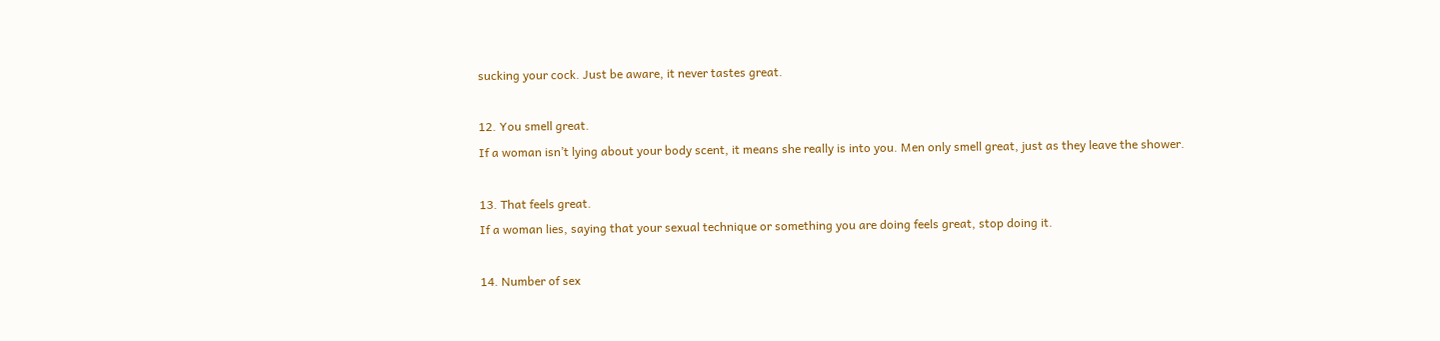sucking your cock. Just be aware, it never tastes great.

12. You smell great.
If a woman isn’t lying about your body scent, it means she really is into you. Men only smell great, just as they leave the shower.

13. That feels great.
If a woman lies, saying that your sexual technique or something you are doing feels great, stop doing it.

14. Number of sex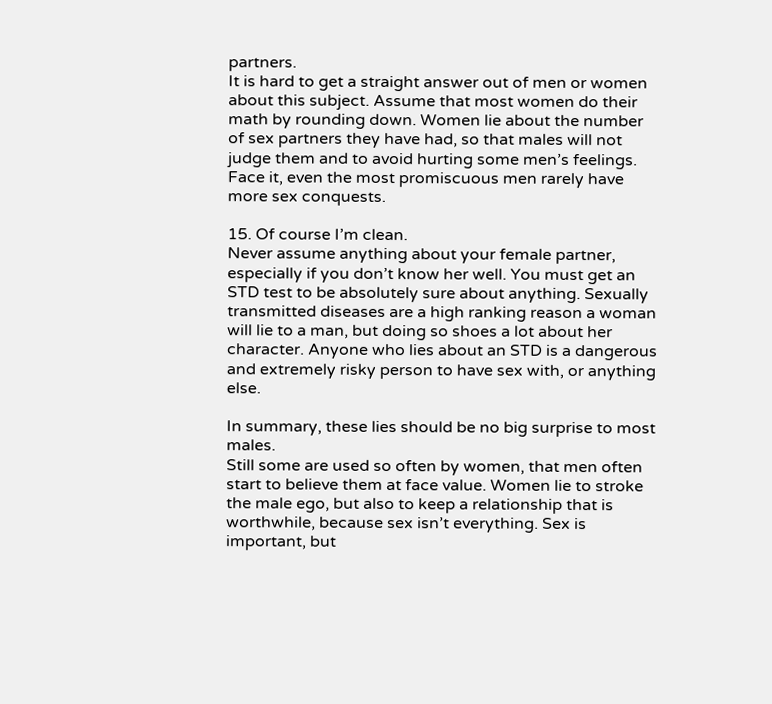partners.
It is hard to get a straight answer out of men or women about this subject. Assume that most women do their math by rounding down. Women lie about the number of sex partners they have had, so that males will not judge them and to avoid hurting some men’s feelings. Face it, even the most promiscuous men rarely have more sex conquests.

15. Of course I’m clean.
Never assume anything about your female partner, especially if you don’t know her well. You must get an STD test to be absolutely sure about anything. Sexually transmitted diseases are a high ranking reason a woman will lie to a man, but doing so shoes a lot about her character. Anyone who lies about an STD is a dangerous and extremely risky person to have sex with, or anything else.

In summary, these lies should be no big surprise to most males.
Still some are used so often by women, that men often start to believe them at face value. Women lie to stroke the male ego, but also to keep a relationship that is worthwhile, because sex isn’t everything. Sex is important, but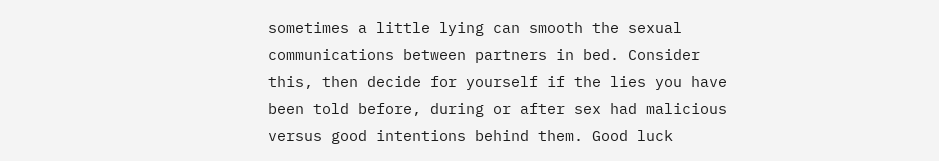sometimes a little lying can smooth the sexual communications between partners in bed. Consider this, then decide for yourself if the lies you have been told before, during or after sex had malicious versus good intentions behind them. Good luck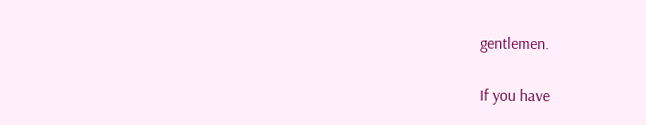gentlemen.

If you have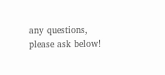any questions, please ask below!